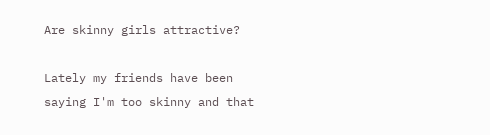Are skinny girls attractive?

Lately my friends have been saying I'm too skinny and that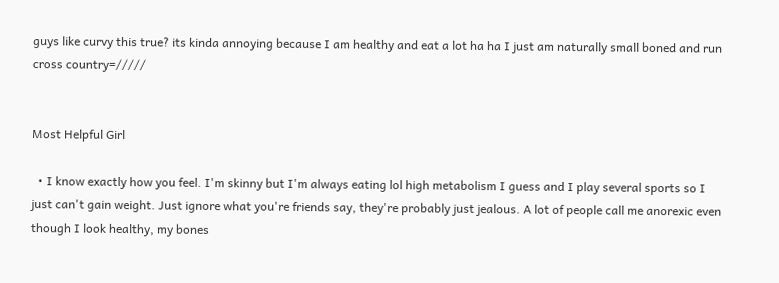guys like curvy this true? its kinda annoying because I am healthy and eat a lot ha ha I just am naturally small boned and run cross country=/////


Most Helpful Girl

  • I know exactly how you feel. I'm skinny but I'm always eating lol high metabolism I guess and I play several sports so I just can't gain weight. Just ignore what you're friends say, they're probably just jealous. A lot of people call me anorexic even though I look healthy, my bones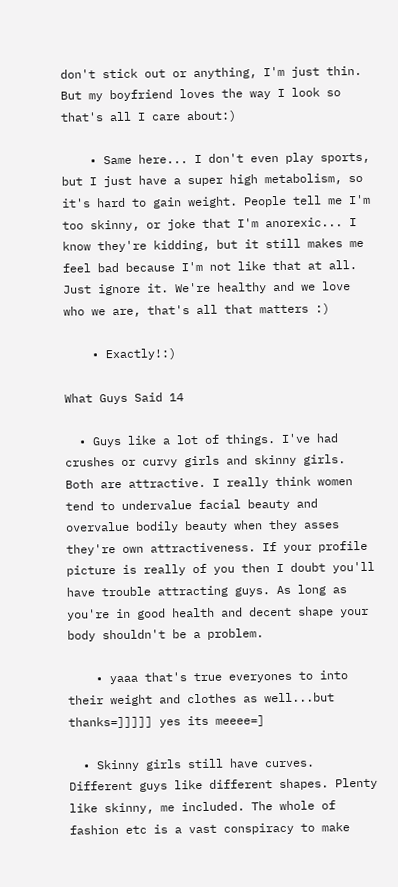don't stick out or anything, I'm just thin. But my boyfriend loves the way I look so that's all I care about:)

    • Same here... I don't even play sports, but I just have a super high metabolism, so it's hard to gain weight. People tell me I'm too skinny, or joke that I'm anorexic... I know they're kidding, but it still makes me feel bad because I'm not like that at all. Just ignore it. We're healthy and we love who we are, that's all that matters :)

    • Exactly!:)

What Guys Said 14

  • Guys like a lot of things. I've had crushes or curvy girls and skinny girls. Both are attractive. I really think women tend to undervalue facial beauty and overvalue bodily beauty when they asses they're own attractiveness. If your profile picture is really of you then I doubt you'll have trouble attracting guys. As long as you're in good health and decent shape your body shouldn't be a problem.

    • yaaa that's true everyones to into their weight and clothes as well...but thanks=]]]]] yes its meeee=]

  • Skinny girls still have curves. Different guys like different shapes. Plenty like skinny, me included. The whole of fashion etc is a vast conspiracy to make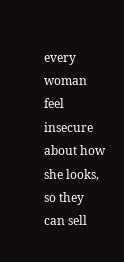every woman feel insecure about how she looks, so they can sell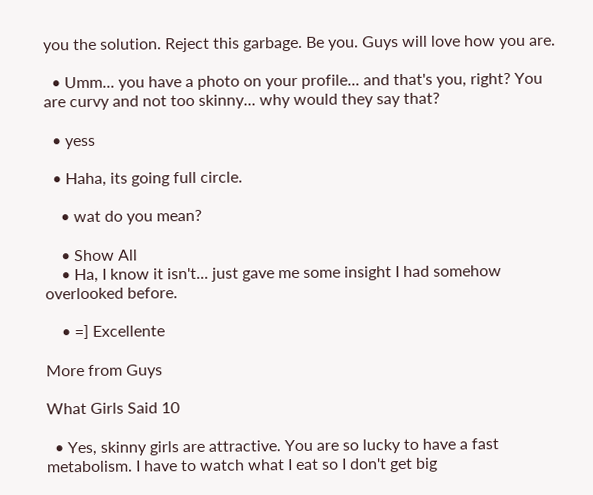you the solution. Reject this garbage. Be you. Guys will love how you are.

  • Umm... you have a photo on your profile... and that's you, right? You are curvy and not too skinny... why would they say that?

  • yess

  • Haha, its going full circle.

    • wat do you mean?

    • Show All
    • Ha, I know it isn't... just gave me some insight I had somehow overlooked before.

    • =] Excellente

More from Guys

What Girls Said 10

  • Yes, skinny girls are attractive. You are so lucky to have a fast metabolism. I have to watch what I eat so I don't get big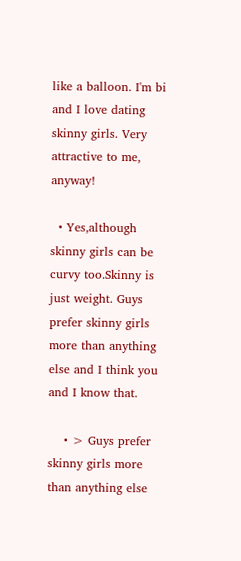like a balloon. I'm bi and I love dating skinny girls. Very attractive to me, anyway!

  • Yes,although skinny girls can be curvy too.Skinny is just weight. Guys prefer skinny girls more than anything else and I think you and I know that.

    • > Guys prefer skinny girls more than anything else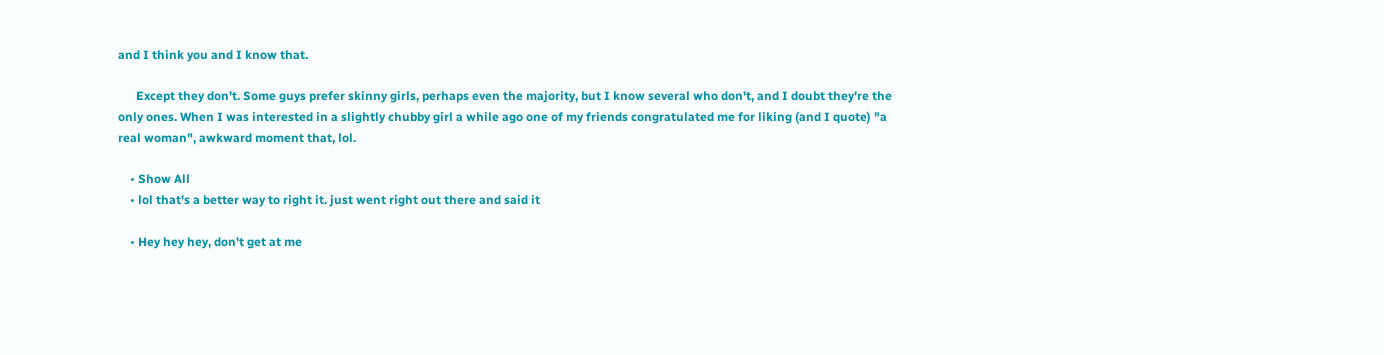and I think you and I know that.

      Except they don't. Some guys prefer skinny girls, perhaps even the majority, but I know several who don't, and I doubt they're the only ones. When I was interested in a slightly chubby girl a while ago one of my friends congratulated me for liking (and I quote) "a real woman", awkward moment that, lol.

    • Show All
    • lol that's a better way to right it. just went right out there and said it

    • Hey hey hey, don't get at me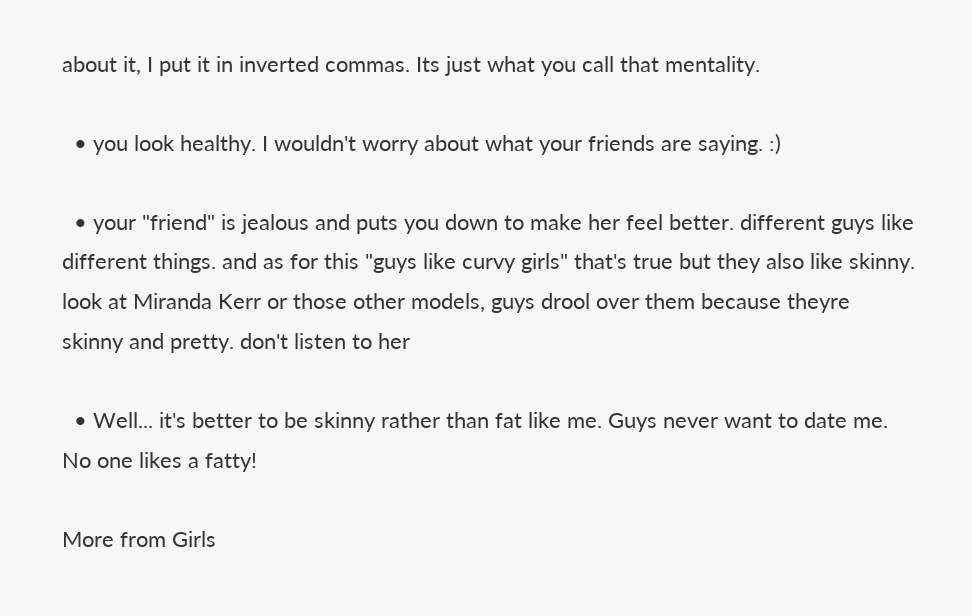about it, I put it in inverted commas. Its just what you call that mentality.

  • you look healthy. I wouldn't worry about what your friends are saying. :)

  • your "friend" is jealous and puts you down to make her feel better. different guys like different things. and as for this "guys like curvy girls" that's true but they also like skinny. look at Miranda Kerr or those other models, guys drool over them because theyre skinny and pretty. don't listen to her

  • Well... it's better to be skinny rather than fat like me. Guys never want to date me. No one likes a fatty!

More from Girls